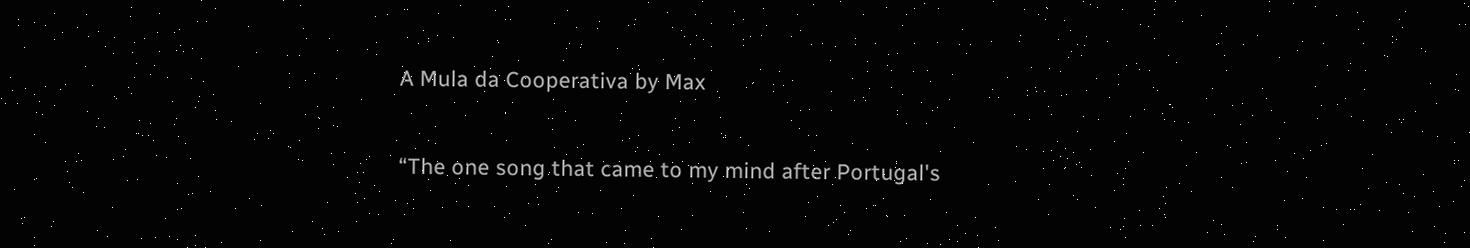A Mula da Cooperativa by Max

“The one song that came to my mind after Portugal's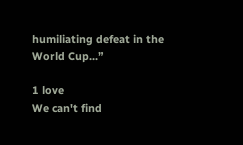humiliating defeat in the World Cup...”

1 love
We can't find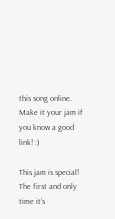this song online. Make it your jam if you know a good link! :)

This jam is special! The first and only time it’s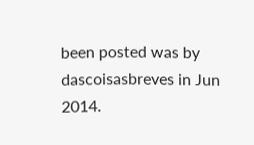been posted was by dascoisasbreves in Jun 2014.